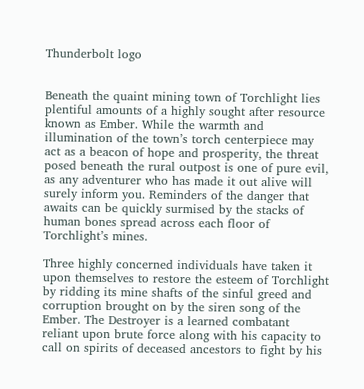Thunderbolt logo


Beneath the quaint mining town of Torchlight lies plentiful amounts of a highly sought after resource known as Ember. While the warmth and illumination of the town’s torch centerpiece may act as a beacon of hope and prosperity, the threat posed beneath the rural outpost is one of pure evil, as any adventurer who has made it out alive will surely inform you. Reminders of the danger that awaits can be quickly surmised by the stacks of human bones spread across each floor of Torchlight’s mines.

Three highly concerned individuals have taken it upon themselves to restore the esteem of Torchlight by ridding its mine shafts of the sinful greed and corruption brought on by the siren song of the Ember. The Destroyer is a learned combatant reliant upon brute force along with his capacity to call on spirits of deceased ancestors to fight by his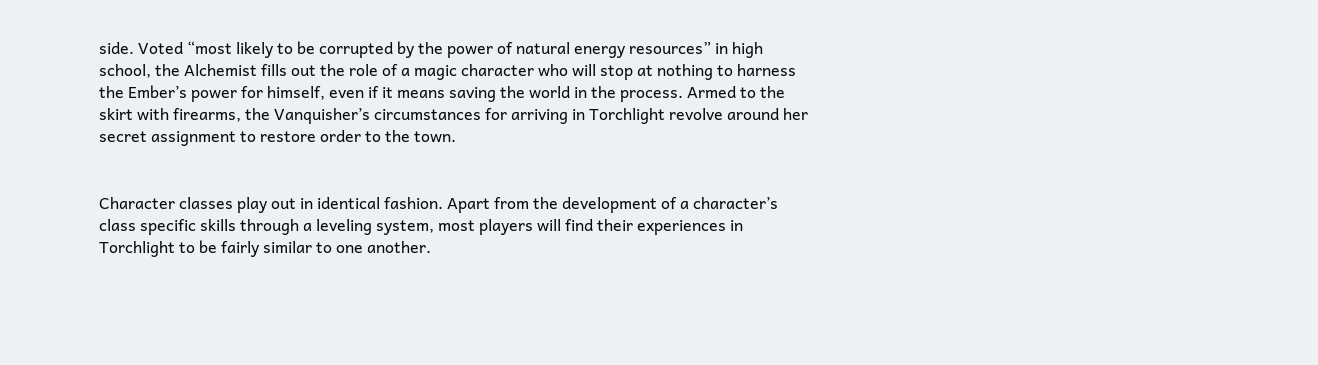side. Voted “most likely to be corrupted by the power of natural energy resources” in high school, the Alchemist fills out the role of a magic character who will stop at nothing to harness the Ember’s power for himself, even if it means saving the world in the process. Armed to the skirt with firearms, the Vanquisher’s circumstances for arriving in Torchlight revolve around her secret assignment to restore order to the town.


Character classes play out in identical fashion. Apart from the development of a character’s class specific skills through a leveling system, most players will find their experiences in Torchlight to be fairly similar to one another.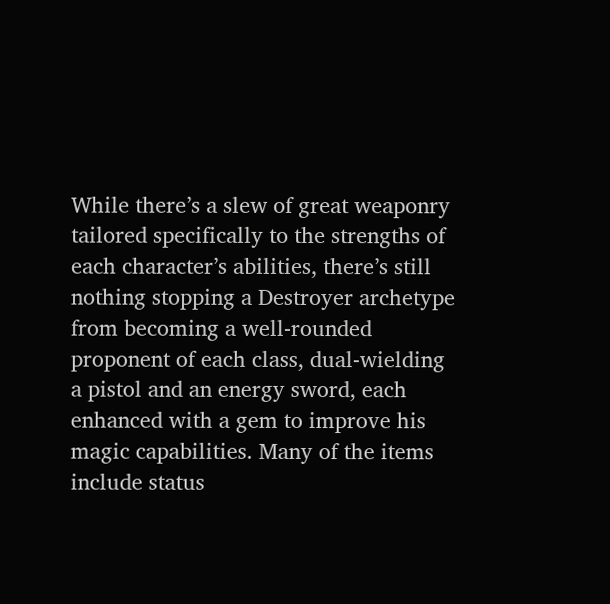While there’s a slew of great weaponry tailored specifically to the strengths of each character’s abilities, there’s still nothing stopping a Destroyer archetype from becoming a well-rounded proponent of each class, dual-wielding a pistol and an energy sword, each enhanced with a gem to improve his magic capabilities. Many of the items include status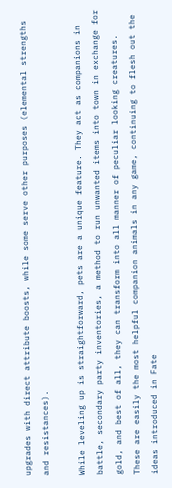upgrades with direct attribute boosts, while some serve other purposes (elemental strengths and resistances).

While leveling up is straightforward, pets are a unique feature. They act as companions in battle, secondary party inventories, a method to run unwanted items into town in exchange for gold, and best of all, they can transform into all manner of peculiar looking creatures. These are easily the most helpful companion animals in any game, continuing to flesh out the ideas introduced in Fate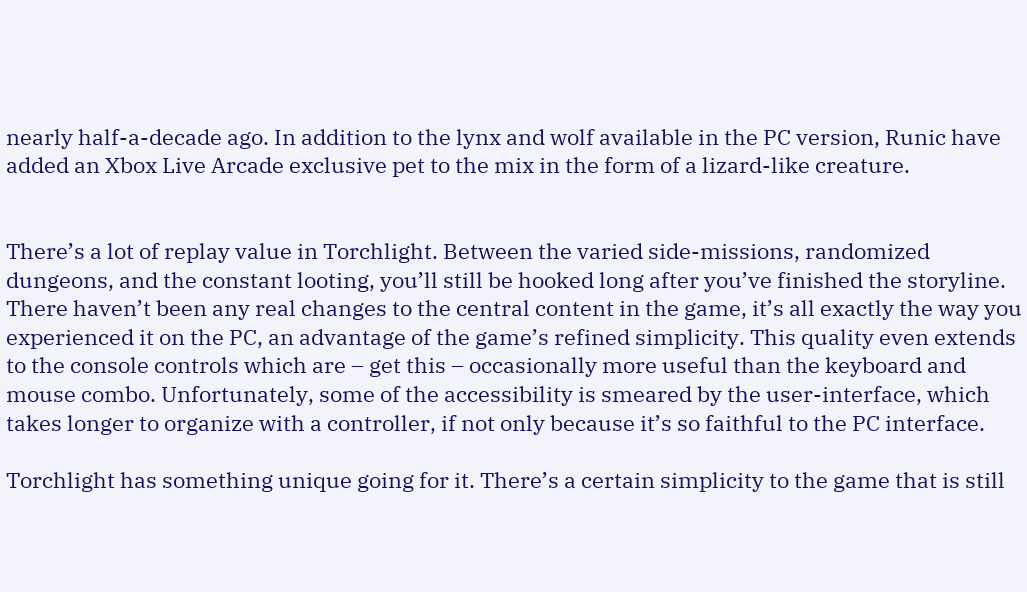nearly half-a-decade ago. In addition to the lynx and wolf available in the PC version, Runic have added an Xbox Live Arcade exclusive pet to the mix in the form of a lizard-like creature.


There’s a lot of replay value in Torchlight. Between the varied side-missions, randomized dungeons, and the constant looting, you’ll still be hooked long after you’ve finished the storyline. There haven’t been any real changes to the central content in the game, it’s all exactly the way you experienced it on the PC, an advantage of the game’s refined simplicity. This quality even extends to the console controls which are – get this – occasionally more useful than the keyboard and mouse combo. Unfortunately, some of the accessibility is smeared by the user-interface, which takes longer to organize with a controller, if not only because it’s so faithful to the PC interface.

Torchlight has something unique going for it. There’s a certain simplicity to the game that is still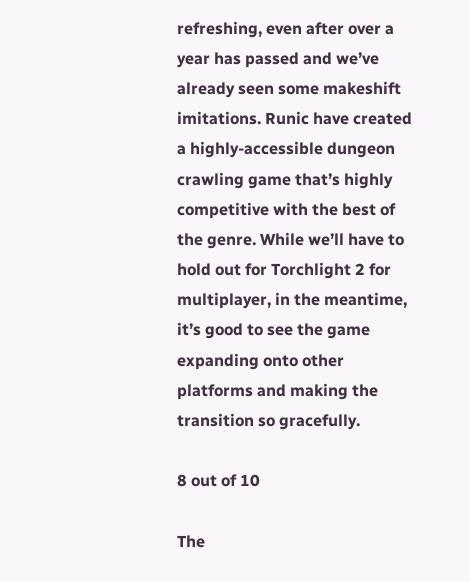refreshing, even after over a year has passed and we’ve already seen some makeshift imitations. Runic have created a highly-accessible dungeon crawling game that’s highly competitive with the best of the genre. While we’ll have to hold out for Torchlight 2 for multiplayer, in the meantime, it’s good to see the game expanding onto other platforms and making the transition so gracefully.

8 out of 10

The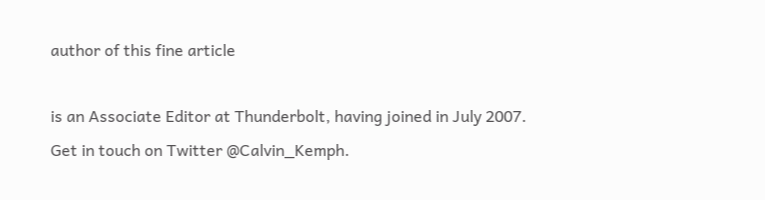author of this fine article

is an Associate Editor at Thunderbolt, having joined in July 2007. Get in touch on Twitter @Calvin_Kemph.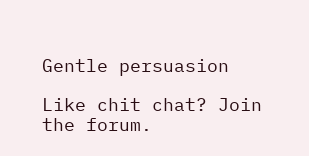Gentle persuasion

Like chit chat? Join the forum.